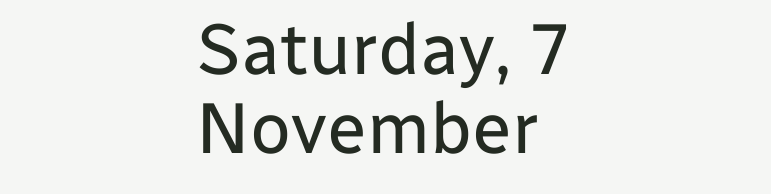Saturday, 7 November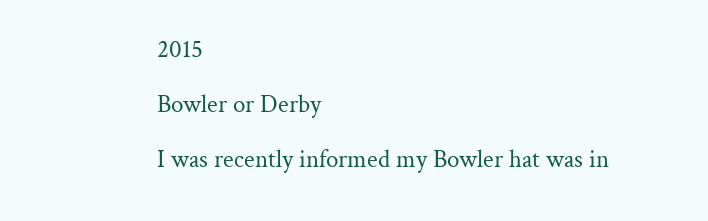2015

Bowler or Derby

I was recently informed my Bowler hat was in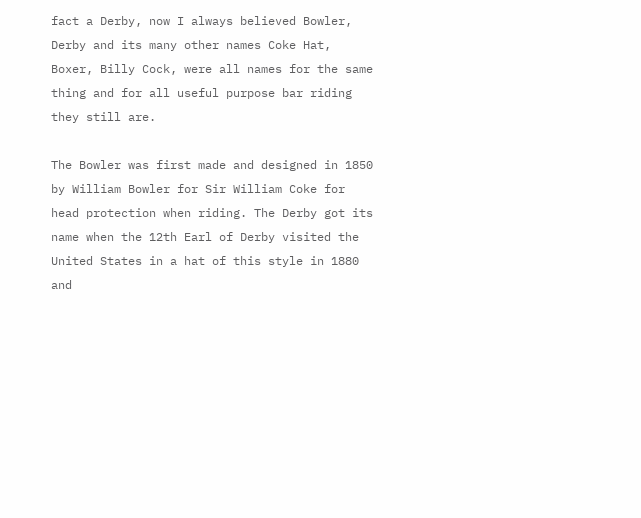fact a Derby, now I always believed Bowler, Derby and its many other names Coke Hat, Boxer, Billy Cock, were all names for the same thing and for all useful purpose bar riding they still are.

The Bowler was first made and designed in 1850 by William Bowler for Sir William Coke for head protection when riding. The Derby got its name when the 12th Earl of Derby visited the United States in a hat of this style in 1880 and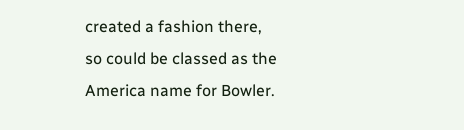created a fashion there, so could be classed as the America name for Bowler.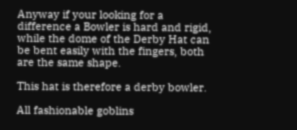Anyway if your looking for a difference a Bowler is hard and rigid, while the dome of the Derby Hat can be bent easily with the fingers, both are the same shape.

This hat is therefore a derby bowler.

All fashionable goblins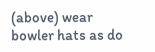(above) wear bowler hats as do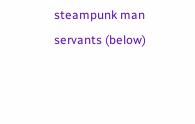steampunk man servants (below)